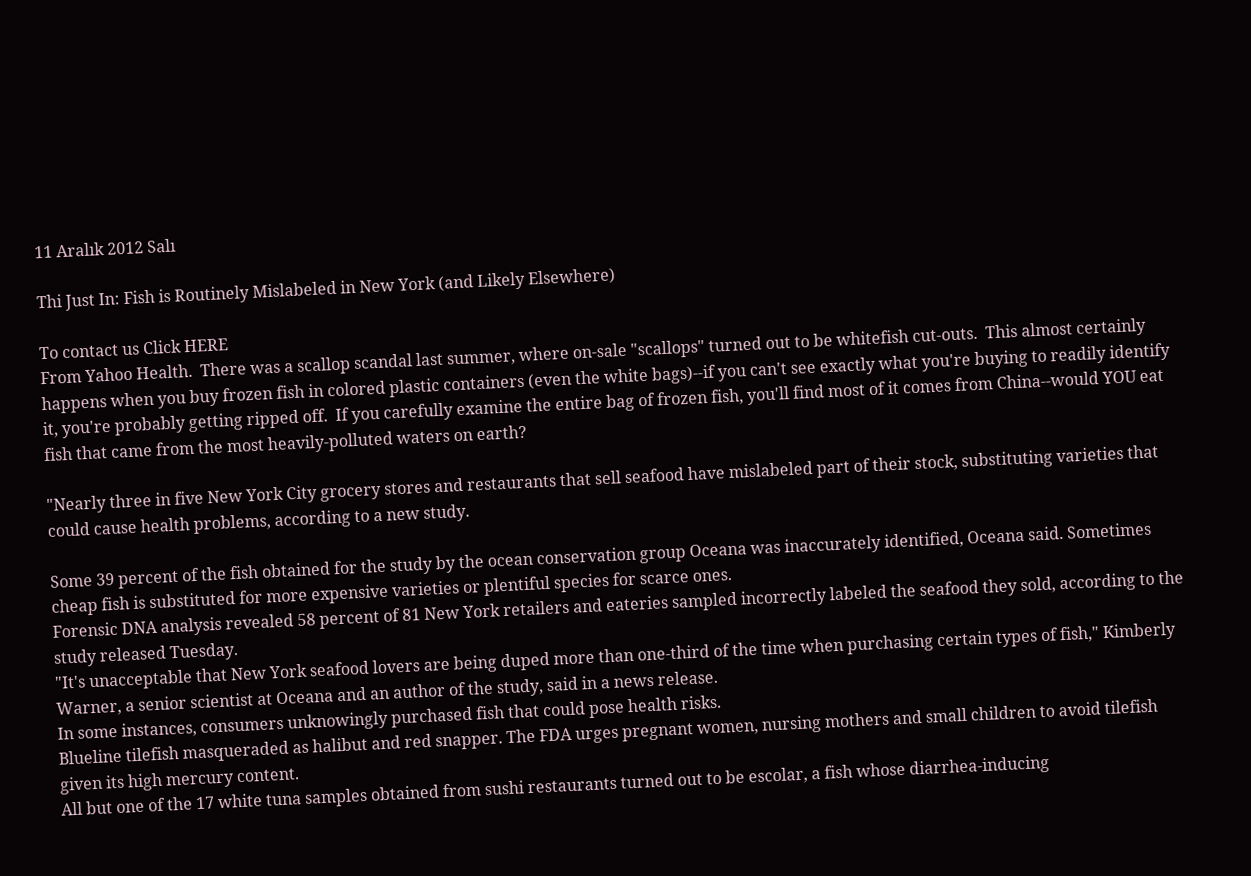11 Aralık 2012 Salı

Thi Just In: Fish is Routinely Mislabeled in New York (and Likely Elsewhere)

To contact us Click HERE
From Yahoo Health.  There was a scallop scandal last summer, where on-sale "scallops" turned out to be whitefish cut-outs.  This almost certainly happens when you buy frozen fish in colored plastic containers (even the white bags)--if you can't see exactly what you're buying to readily identify it, you're probably getting ripped off.  If you carefully examine the entire bag of frozen fish, you'll find most of it comes from China--would YOU eat fish that came from the most heavily-polluted waters on earth?

"Nearly three in five New York City grocery stores and restaurants that sell seafood have mislabeled part of their stock, substituting varieties that could cause health problems, according to a new study.

Some 39 percent of the fish obtained for the study by the ocean conservation group Oceana was inaccurately identified, Oceana said. Sometimes cheap fish is substituted for more expensive varieties or plentiful species for scarce ones.
Forensic DNA analysis revealed 58 percent of 81 New York retailers and eateries sampled incorrectly labeled the seafood they sold, according to the study released Tuesday.
"It's unacceptable that New York seafood lovers are being duped more than one-third of the time when purchasing certain types of fish," Kimberly Warner, a senior scientist at Oceana and an author of the study, said in a news release.
In some instances, consumers unknowingly purchased fish that could pose health risks.
Blueline tilefish masqueraded as halibut and red snapper. The FDA urges pregnant women, nursing mothers and small children to avoid tilefish given its high mercury content.
All but one of the 17 white tuna samples obtained from sushi restaurants turned out to be escolar, a fish whose diarrhea-inducing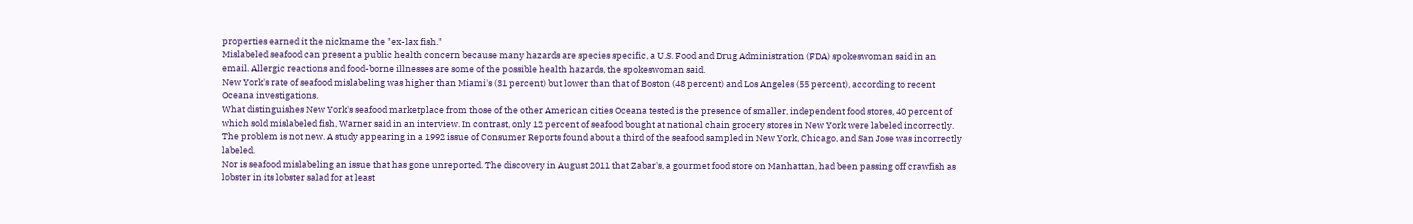properties earned it the nickname the "ex-lax fish."
Mislabeled seafood can present a public health concern because many hazards are species specific, a U.S. Food and Drug Administration (FDA) spokeswoman said in an email. Allergic reactions and food-borne illnesses are some of the possible health hazards, the spokeswoman said.
New York's rate of seafood mislabeling was higher than Miami's (31 percent) but lower than that of Boston (48 percent) and Los Angeles (55 percent), according to recent Oceana investigations.
What distinguishes New York's seafood marketplace from those of the other American cities Oceana tested is the presence of smaller, independent food stores, 40 percent of which sold mislabeled fish, Warner said in an interview. In contrast, only 12 percent of seafood bought at national chain grocery stores in New York were labeled incorrectly.
The problem is not new. A study appearing in a 1992 issue of Consumer Reports found about a third of the seafood sampled in New York, Chicago, and San Jose was incorrectly labeled.
Nor is seafood mislabeling an issue that has gone unreported. The discovery in August 2011 that Zabar's, a gourmet food store on Manhattan, had been passing off crawfish as lobster in its lobster salad for at least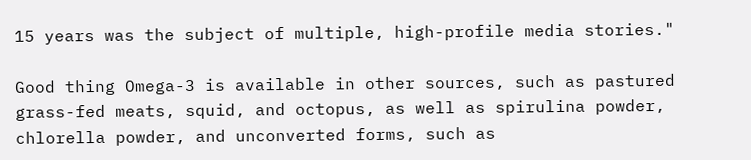15 years was the subject of multiple, high-profile media stories."

Good thing Omega-3 is available in other sources, such as pastured grass-fed meats, squid, and octopus, as well as spirulina powder, chlorella powder, and unconverted forms, such as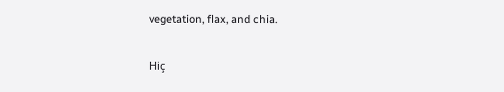vegetation, flax, and chia.

Hiç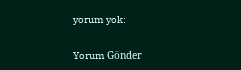yorum yok:

Yorum Gönder